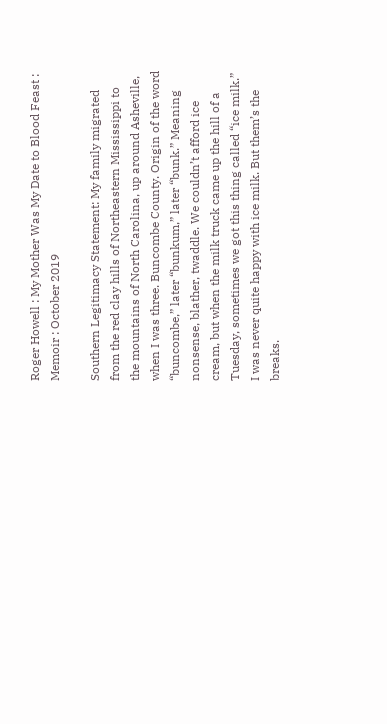Roger Howell : My Mother Was My Date to Blood Feast : Memoir : October 2019

Southern Legitimacy Statement: My family migrated from the red clay hills of Northeastern Mississippi to the mountains of North Carolina, up around Asheville, when I was three. Buncombe County. Origin of the word “buncombe,” later “bunkum,” later “bunk.” Meaning nonsense, blather, twaddle. We couldn’t afford ice cream, but when the milk truck came up the hill of a Tuesday, sometimes we got this thing called “ice milk.” I was never quite happy with ice milk. But them’s the breaks.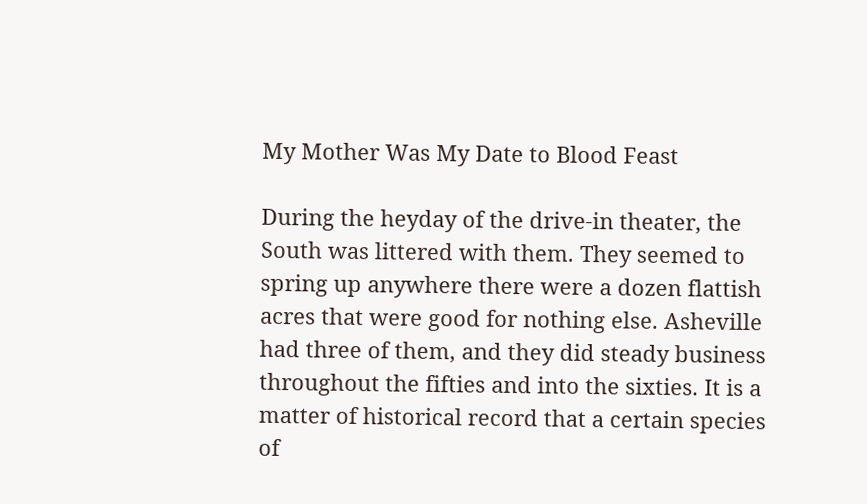My Mother Was My Date to Blood Feast

During the heyday of the drive-in theater, the South was littered with them. They seemed to spring up anywhere there were a dozen flattish acres that were good for nothing else. Asheville had three of them, and they did steady business throughout the fifties and into the sixties. It is a matter of historical record that a certain species of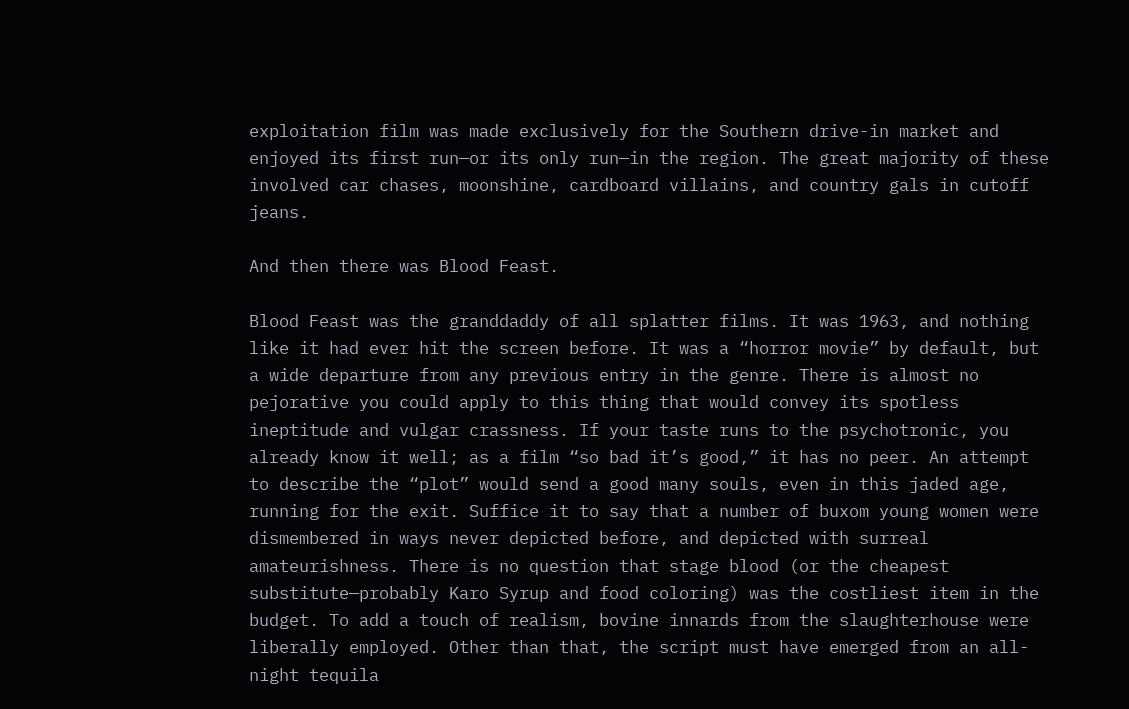exploitation film was made exclusively for the Southern drive-in market and enjoyed its first run—or its only run—in the region. The great majority of these involved car chases, moonshine, cardboard villains, and country gals in cutoff jeans.

And then there was Blood Feast.

Blood Feast was the granddaddy of all splatter films. It was 1963, and nothing like it had ever hit the screen before. It was a “horror movie” by default, but a wide departure from any previous entry in the genre. There is almost no pejorative you could apply to this thing that would convey its spotless ineptitude and vulgar crassness. If your taste runs to the psychotronic, you already know it well; as a film “so bad it’s good,” it has no peer. An attempt to describe the “plot” would send a good many souls, even in this jaded age, running for the exit. Suffice it to say that a number of buxom young women were dismembered in ways never depicted before, and depicted with surreal amateurishness. There is no question that stage blood (or the cheapest substitute—probably Karo Syrup and food coloring) was the costliest item in the budget. To add a touch of realism, bovine innards from the slaughterhouse were liberally employed. Other than that, the script must have emerged from an all-night tequila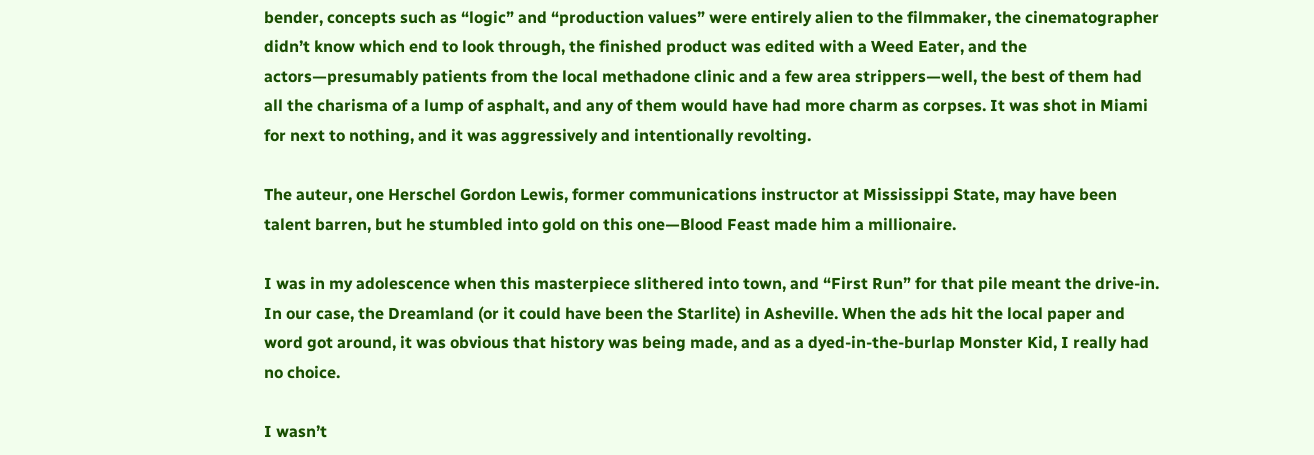bender, concepts such as “logic” and “production values” were entirely alien to the filmmaker, the cinematographer didn’t know which end to look through, the finished product was edited with a Weed Eater, and the actors—presumably patients from the local methadone clinic and a few area strippers—well, the best of them had all the charisma of a lump of asphalt, and any of them would have had more charm as corpses. It was shot in Miami for next to nothing, and it was aggressively and intentionally revolting.

The auteur, one Herschel Gordon Lewis, former communications instructor at Mississippi State, may have been talent barren, but he stumbled into gold on this one—Blood Feast made him a millionaire.

I was in my adolescence when this masterpiece slithered into town, and “First Run” for that pile meant the drive-in. In our case, the Dreamland (or it could have been the Starlite) in Asheville. When the ads hit the local paper and word got around, it was obvious that history was being made, and as a dyed-in-the-burlap Monster Kid, I really had no choice.

I wasn’t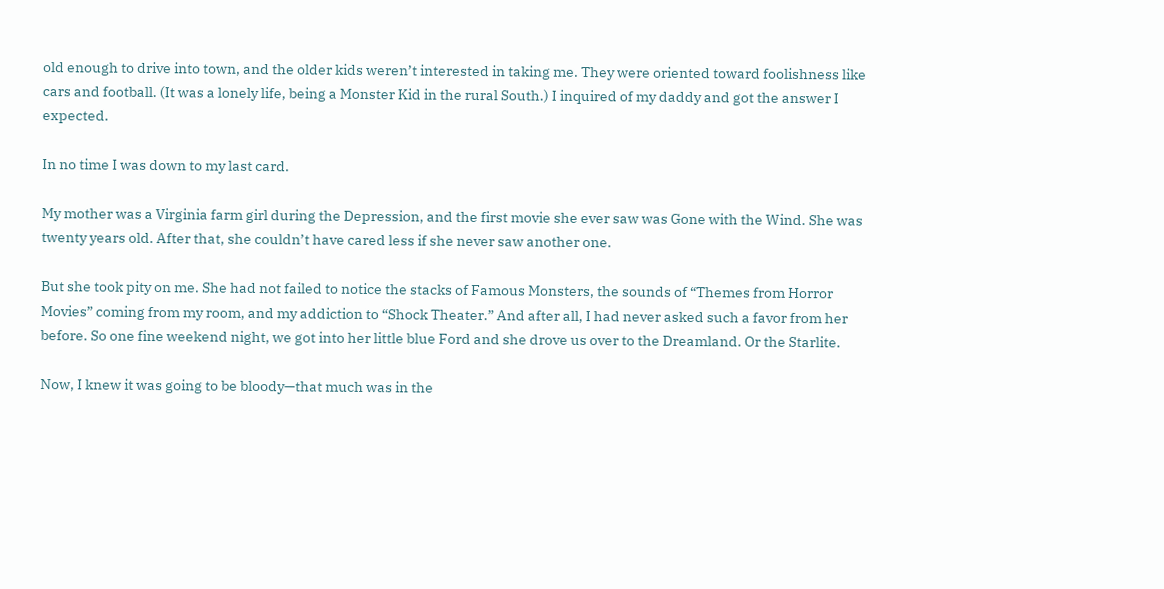old enough to drive into town, and the older kids weren’t interested in taking me. They were oriented toward foolishness like cars and football. (It was a lonely life, being a Monster Kid in the rural South.) I inquired of my daddy and got the answer I expected.

In no time I was down to my last card.

My mother was a Virginia farm girl during the Depression, and the first movie she ever saw was Gone with the Wind. She was twenty years old. After that, she couldn’t have cared less if she never saw another one.

But she took pity on me. She had not failed to notice the stacks of Famous Monsters, the sounds of “Themes from Horror Movies” coming from my room, and my addiction to “Shock Theater.” And after all, I had never asked such a favor from her before. So one fine weekend night, we got into her little blue Ford and she drove us over to the Dreamland. Or the Starlite.

Now, I knew it was going to be bloody—that much was in the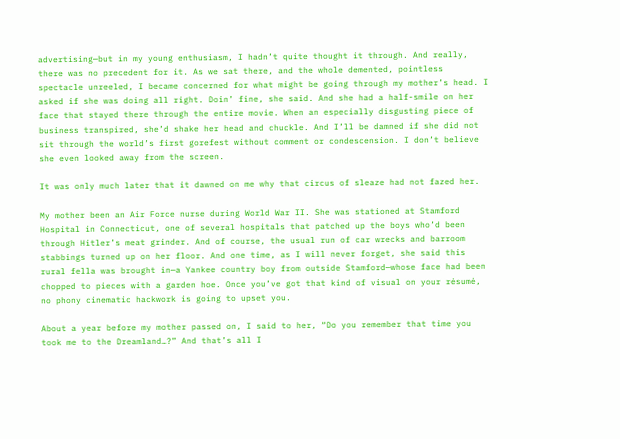advertising—but in my young enthusiasm, I hadn’t quite thought it through. And really, there was no precedent for it. As we sat there, and the whole demented, pointless spectacle unreeled, I became concerned for what might be going through my mother’s head. I asked if she was doing all right. Doin’ fine, she said. And she had a half-smile on her face that stayed there through the entire movie. When an especially disgusting piece of business transpired, she’d shake her head and chuckle. And I’ll be damned if she did not sit through the world’s first gorefest without comment or condescension. I don’t believe she even looked away from the screen.

It was only much later that it dawned on me why that circus of sleaze had not fazed her.

My mother been an Air Force nurse during World War II. She was stationed at Stamford Hospital in Connecticut, one of several hospitals that patched up the boys who’d been through Hitler’s meat grinder. And of course, the usual run of car wrecks and barroom stabbings turned up on her floor. And one time, as I will never forget, she said this rural fella was brought in—a Yankee country boy from outside Stamford—whose face had been chopped to pieces with a garden hoe. Once you’ve got that kind of visual on your résumé, no phony cinematic hackwork is going to upset you.

About a year before my mother passed on, I said to her, “Do you remember that time you took me to the Dreamland…?” And that’s all I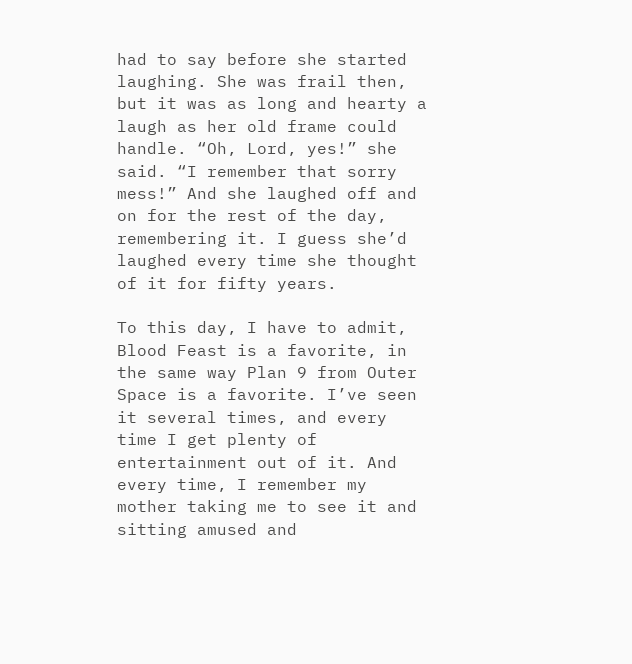had to say before she started laughing. She was frail then, but it was as long and hearty a laugh as her old frame could handle. “Oh, Lord, yes!” she said. “I remember that sorry mess!” And she laughed off and on for the rest of the day, remembering it. I guess she’d laughed every time she thought of it for fifty years.

To this day, I have to admit, Blood Feast is a favorite, in the same way Plan 9 from Outer Space is a favorite. I’ve seen it several times, and every time I get plenty of entertainment out of it. And every time, I remember my mother taking me to see it and sitting amused and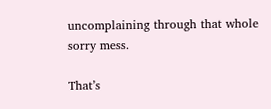uncomplaining through that whole sorry mess.

That’s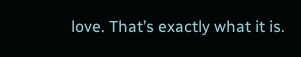love. That’s exactly what it is.